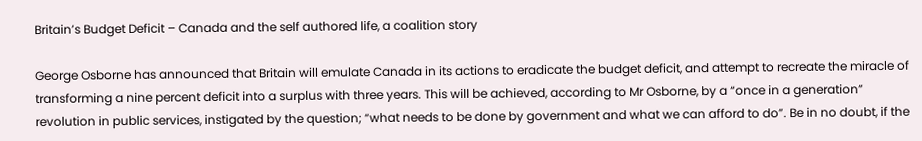Britain’s Budget Deficit – Canada and the self authored life, a coalition story

George Osborne has announced that Britain will emulate Canada in its actions to eradicate the budget deficit, and attempt to recreate the miracle of transforming a nine percent deficit into a surplus with three years. This will be achieved, according to Mr Osborne, by a “once in a generation” revolution in public services, instigated by the question; “what needs to be done by government and what we can afford to do”. Be in no doubt, if the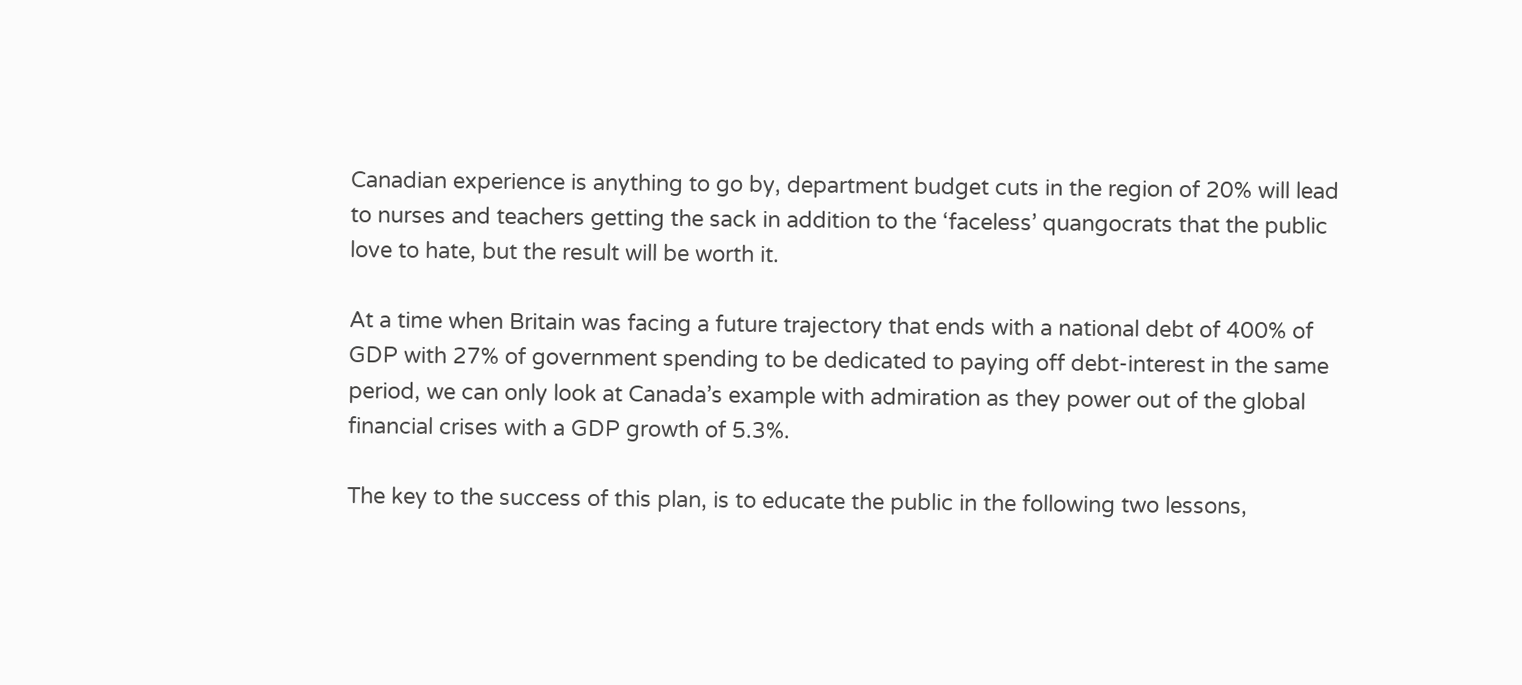Canadian experience is anything to go by, department budget cuts in the region of 20% will lead to nurses and teachers getting the sack in addition to the ‘faceless’ quangocrats that the public love to hate, but the result will be worth it.

At a time when Britain was facing a future trajectory that ends with a national debt of 400% of GDP with 27% of government spending to be dedicated to paying off debt-interest in the same period, we can only look at Canada’s example with admiration as they power out of the global financial crises with a GDP growth of 5.3%.

The key to the success of this plan, is to educate the public in the following two lessons,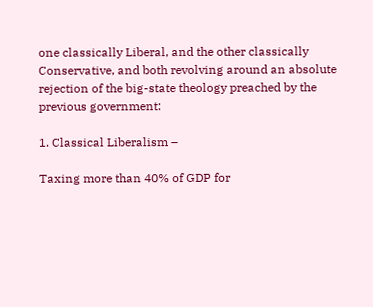one classically Liberal, and the other classically Conservative, and both revolving around an absolute rejection of the big-state theology preached by the previous government:

1. Classical Liberalism –

Taxing more than 40% of GDP for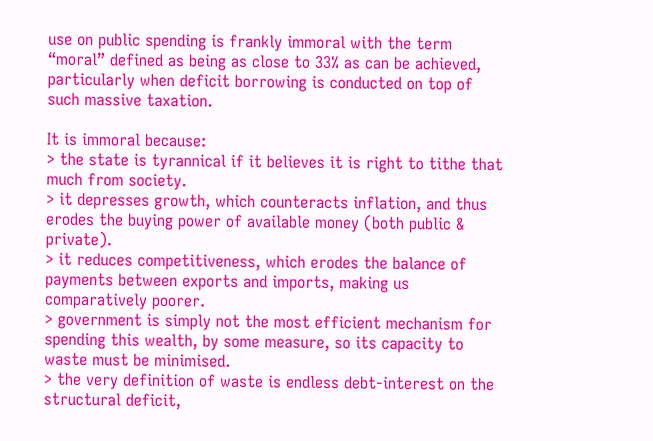use on public spending is frankly immoral with the term “moral” defined as being as close to 33% as can be achieved, particularly when deficit borrowing is conducted on top of such massive taxation.

It is immoral because:
> the state is tyrannical if it believes it is right to tithe that much from society.
> it depresses growth, which counteracts inflation, and thus erodes the buying power of available money (both public & private).
> it reduces competitiveness, which erodes the balance of payments between exports and imports, making us comparatively poorer.
> government is simply not the most efficient mechanism for spending this wealth, by some measure, so its capacity to waste must be minimised.
> the very definition of waste is endless debt-interest on the structural deficit,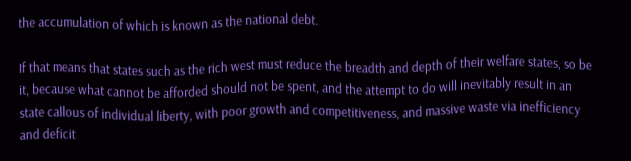the accumulation of which is known as the national debt.

If that means that states such as the rich west must reduce the breadth and depth of their welfare states, so be it, because what cannot be afforded should not be spent, and the attempt to do will inevitably result in an state callous of individual liberty, with poor growth and competitiveness, and massive waste via inefficiency and deficit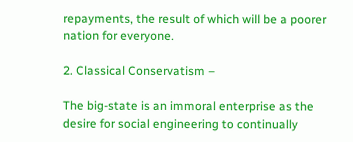repayments, the result of which will be a poorer nation for everyone.

2. Classical Conservatism –

The big-state is an immoral enterprise as the desire for social engineering to continually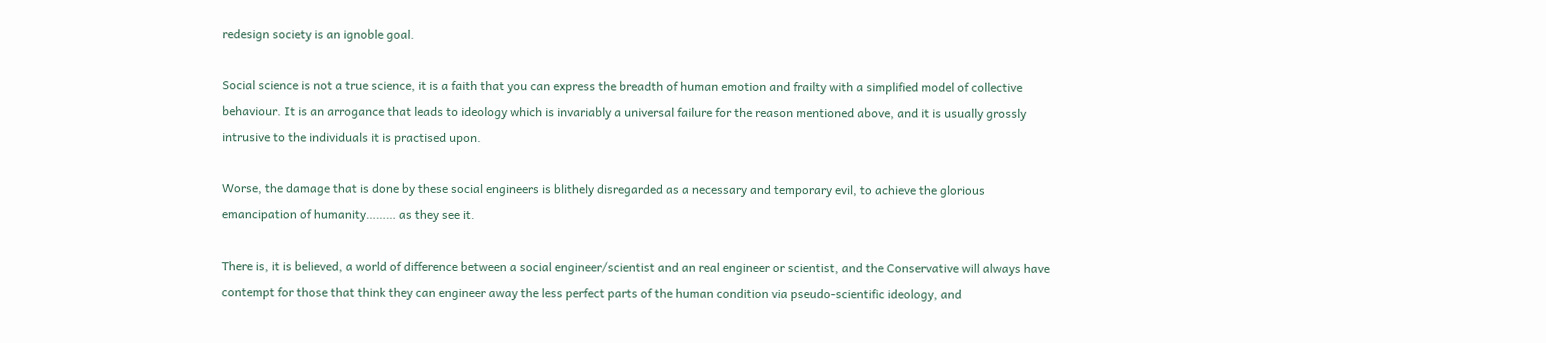redesign society is an ignoble goal.

Social science is not a true science, it is a faith that you can express the breadth of human emotion and frailty with a simplified model of collective behaviour. It is an arrogance that leads to ideology which is invariably a universal failure for the reason mentioned above, and it is usually grossly intrusive to the individuals it is practised upon.

Worse, the damage that is done by these social engineers is blithely disregarded as a necessary and temporary evil, to achieve the glorious emancipation of humanity……… as they see it.

There is, it is believed, a world of difference between a social engineer/scientist and an real engineer or scientist, and the Conservative will always have contempt for those that think they can engineer away the less perfect parts of the human condition via pseudo-scientific ideology, and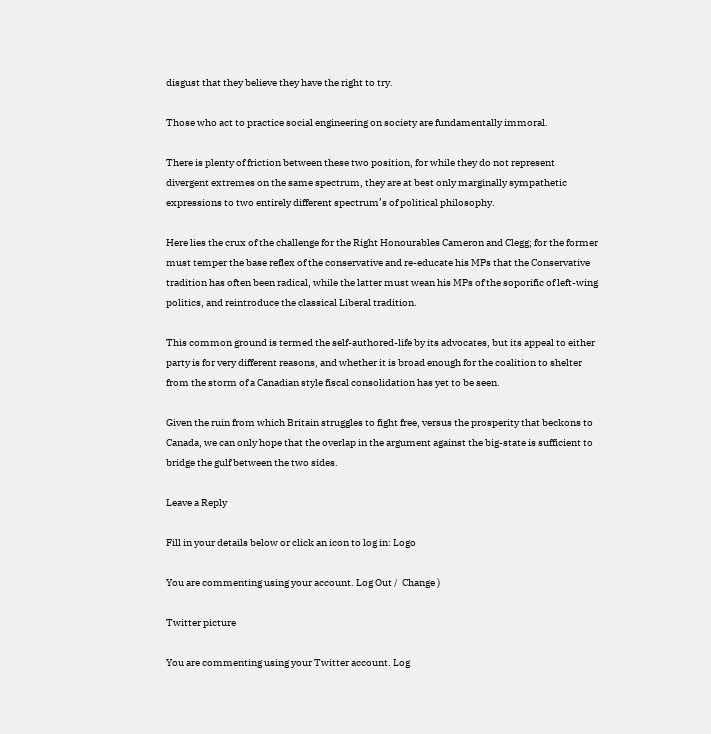disgust that they believe they have the right to try.

Those who act to practice social engineering on society are fundamentally immoral.

There is plenty of friction between these two position, for while they do not represent divergent extremes on the same spectrum, they are at best only marginally sympathetic expressions to two entirely different spectrum’s of political philosophy.

Here lies the crux of the challenge for the Right Honourables Cameron and Clegg; for the former must temper the base reflex of the conservative and re-educate his MPs that the Conservative tradition has often been radical, while the latter must wean his MPs of the soporific of left-wing politics, and reintroduce the classical Liberal tradition.

This common ground is termed the self-authored-life by its advocates, but its appeal to either party is for very different reasons, and whether it is broad enough for the coalition to shelter from the storm of a Canadian style fiscal consolidation has yet to be seen.

Given the ruin from which Britain struggles to fight free, versus the prosperity that beckons to Canada, we can only hope that the overlap in the argument against the big-state is sufficient to bridge the gulf between the two sides.

Leave a Reply

Fill in your details below or click an icon to log in: Logo

You are commenting using your account. Log Out /  Change )

Twitter picture

You are commenting using your Twitter account. Log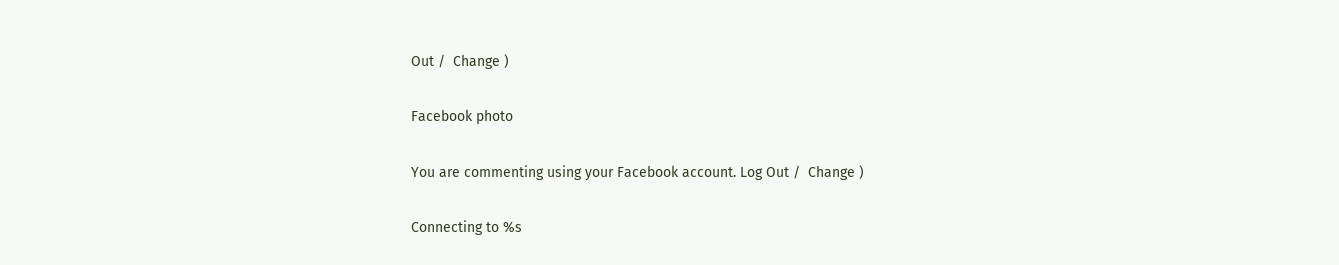Out /  Change )

Facebook photo

You are commenting using your Facebook account. Log Out /  Change )

Connecting to %s